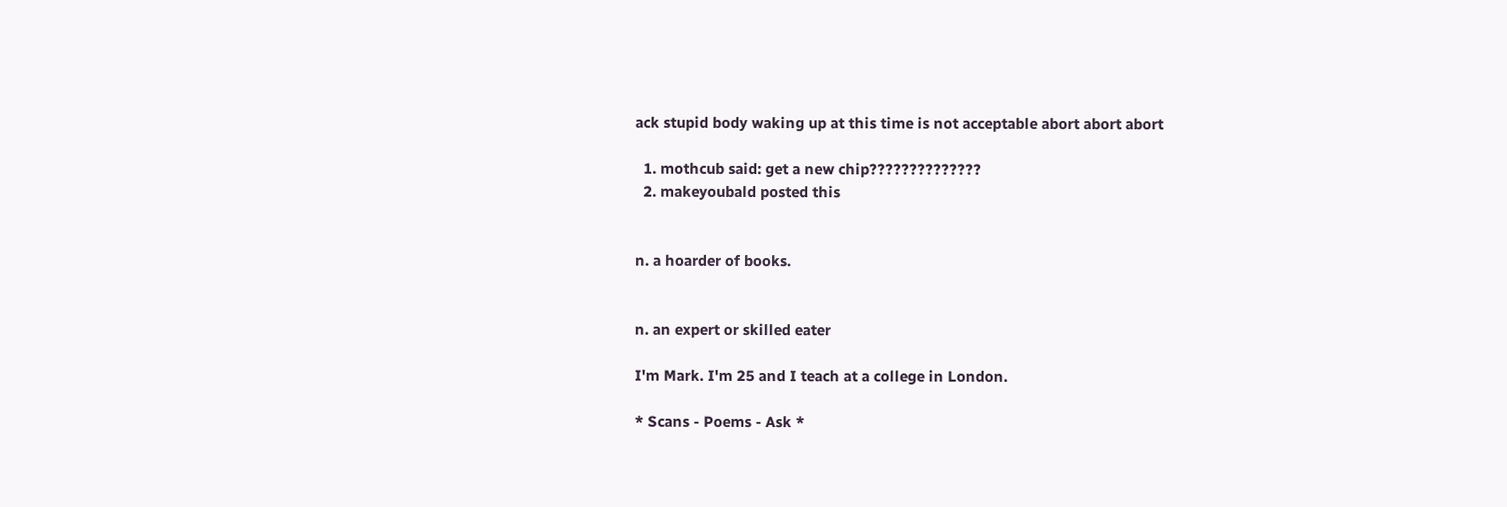ack stupid body waking up at this time is not acceptable abort abort abort

  1. mothcub said: get a new chip??????????????
  2. makeyoubald posted this


n. a hoarder of books.


n. an expert or skilled eater

I'm Mark. I'm 25 and I teach at a college in London.

* Scans - Poems - Ask *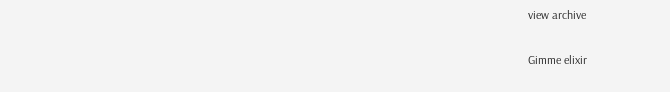view archive

Gimme elixir